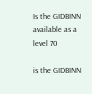Is the GIDBINN available as a level 70

is the GIDBINN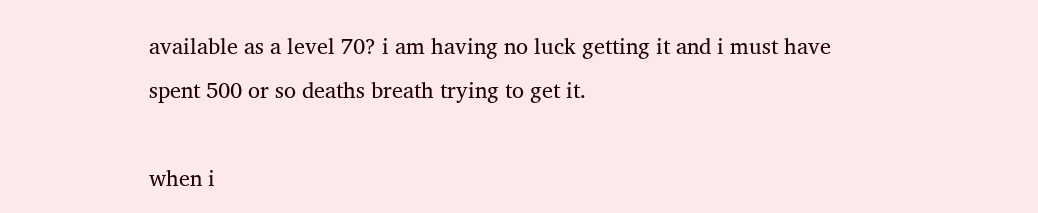available as a level 70? i am having no luck getting it and i must have spent 500 or so deaths breath trying to get it.

when i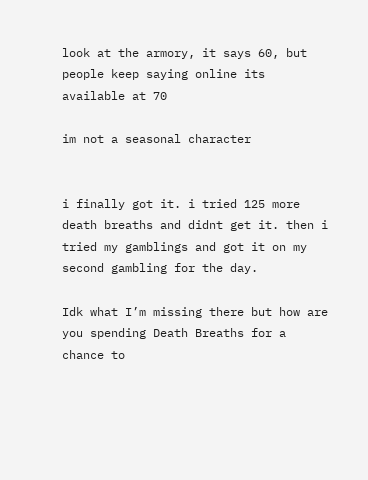look at the armory, it says 60, but people keep saying online its available at 70

im not a seasonal character


i finally got it. i tried 125 more death breaths and didnt get it. then i tried my gamblings and got it on my second gambling for the day.

Idk what I’m missing there but how are you spending Death Breaths for a chance to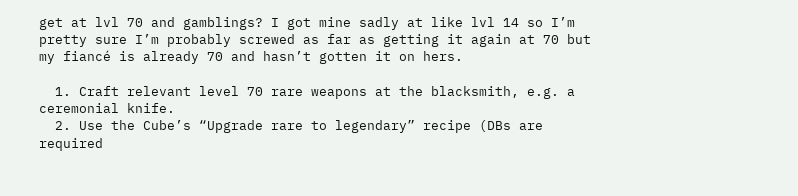get at lvl 70 and gamblings? I got mine sadly at like lvl 14 so I’m pretty sure I’m probably screwed as far as getting it again at 70 but my fiancé is already 70 and hasn’t gotten it on hers.

  1. Craft relevant level 70 rare weapons at the blacksmith, e.g. a ceremonial knife.
  2. Use the Cube’s “Upgrade rare to legendary” recipe (DBs are required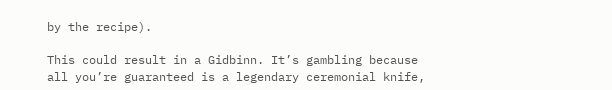by the recipe).

This could result in a Gidbinn. It’s gambling because all you’re guaranteed is a legendary ceremonial knife,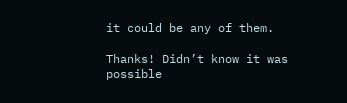it could be any of them.

Thanks! Didn’t know it was possible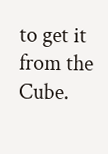to get it from the Cube.